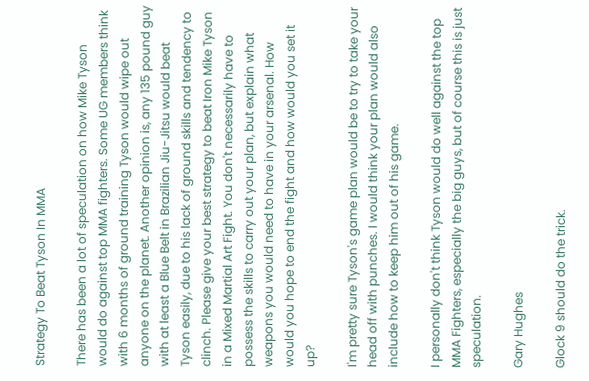Strategy To Beat Tyson In MMA

There has been a lot of speculation on how Mike Tyson would do against top MMA fighters. Some UG members think with 6 months of ground training Tyson would wipe out anyone on the planet. Another opinion is, any 135 pound guy with at least a Blue Belt in Brazilian Jiu-Jitsu would beat Tyson easily, due to his lack of ground skills and tendency to clinch. Please give your best strategy to beat Iron Mike Tyson in a Mixed Martial Art Fight. You don't necessarily have to possess the skills to carry out your plan, but explain what weapons you would need to have in your arsenal. How would you hope to end the fight and how would you set it up?

I'm pretty sure Tyson's game plan would be to try to take your head off with punches. I would think your plan would also include how to keep him out of his game.

I personally don't think Tyson would do well against the top MMA Fighters, especially the big guys, but of course this is just speculation.

Gary Hughes

Glock 9 should do the trick.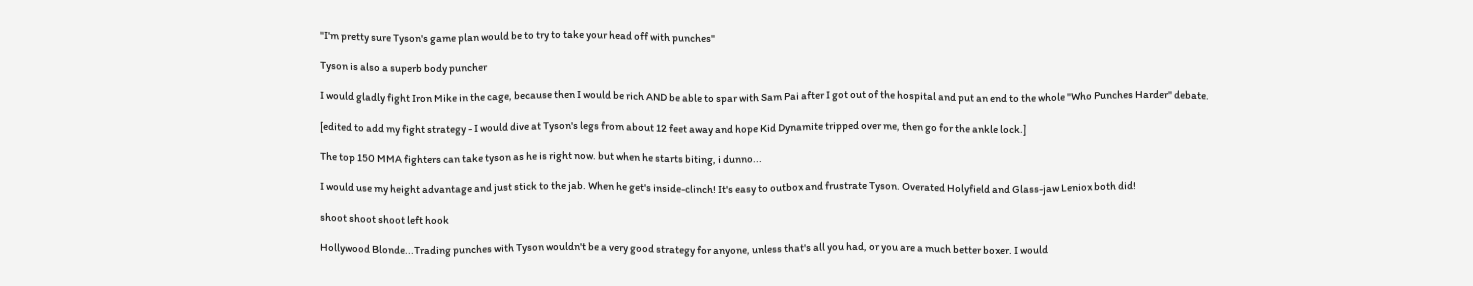"I'm pretty sure Tyson's game plan would be to try to take your head off with punches"

Tyson is also a superb body puncher

I would gladly fight Iron Mike in the cage, because then I would be rich AND be able to spar with Sam Pai after I got out of the hospital and put an end to the whole "Who Punches Harder" debate.

[edited to add my fight strategy - I would dive at Tyson's legs from about 12 feet away and hope Kid Dynamite tripped over me, then go for the ankle lock.]

The top 150 MMA fighters can take tyson as he is right now. but when he starts biting, i dunno...

I would use my height advantage and just stick to the jab. When he get's inside-clinch! It's easy to outbox and frustrate Tyson. Overated Holyfield and Glass-jaw Leniox both did!

shoot shoot shoot left hook

Hollywood Blonde...Trading punches with Tyson wouldn't be a very good strategy for anyone, unless that's all you had, or you are a much better boxer. I would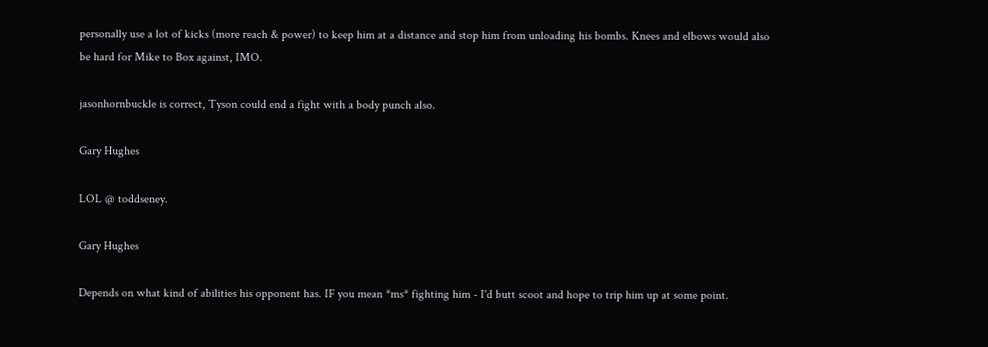personally use a lot of kicks (more reach & power) to keep him at a distance and stop him from unloading his bombs. Knees and elbows would also be hard for Mike to Box against, IMO.

jasonhornbuckle is correct, Tyson could end a fight with a body punch also.

Gary Hughes

LOL @ toddseney.

Gary Hughes

Depends on what kind of abilities his opponent has. IF you mean *ms* fighting him - I'd butt scoot and hope to trip him up at some point.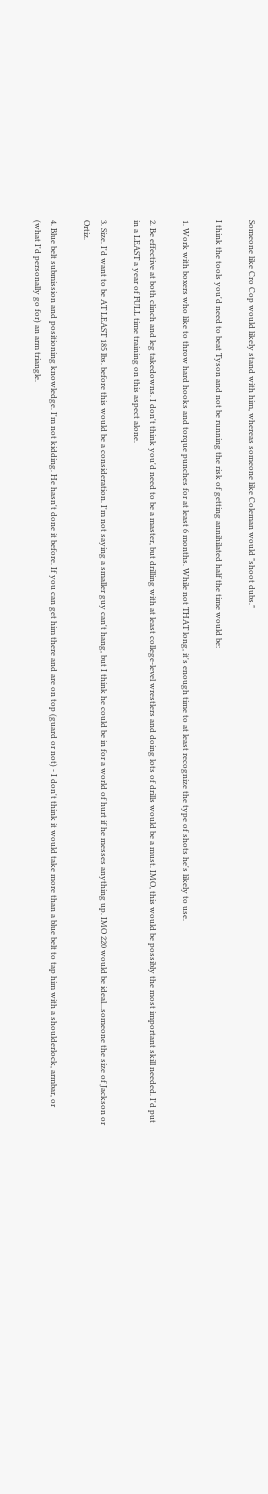Someone like Cro Cop would likely stand with him, whereas someone like Coleman would "shoot dubs."

I think the tools you'd need to beat Tyson and not be running the risk of getting annihilated half the time would be:

1. Work with boxers who like to throw hard hooks and torque punches for at least 6 months. While not THAT long, it's enough time to at least recognize the type of shots he's likely to use.

2. Be effective at both clinch and leg takedowns. I don't think you'd need to be a master, but drilling with at least college-level wrestlers and doing lots of drills would be a must. IMO, this would be possibly the most important skill needed. I'd put in a LEAST a year of FULL time training on this aspect alone.

3. Size. I'd want to be AT LEAST 185 lbs. before this would be a consideration. I'm not saying a smaller guy can't hang, but I think he could be in for a world of hurt if he messes anything up. IMO 220 would be ideal...someone the size of Jackson or Ortiz.

4. Blue belt submission and positioning knowledge. I'm not kidding. He hasn't done it before. If you can get him there and are on top (guard or not) - I don't think it would take more than a blue belt to tap him with a shoulderlock, armbar, or (what I'd personally go for) an arm triangle.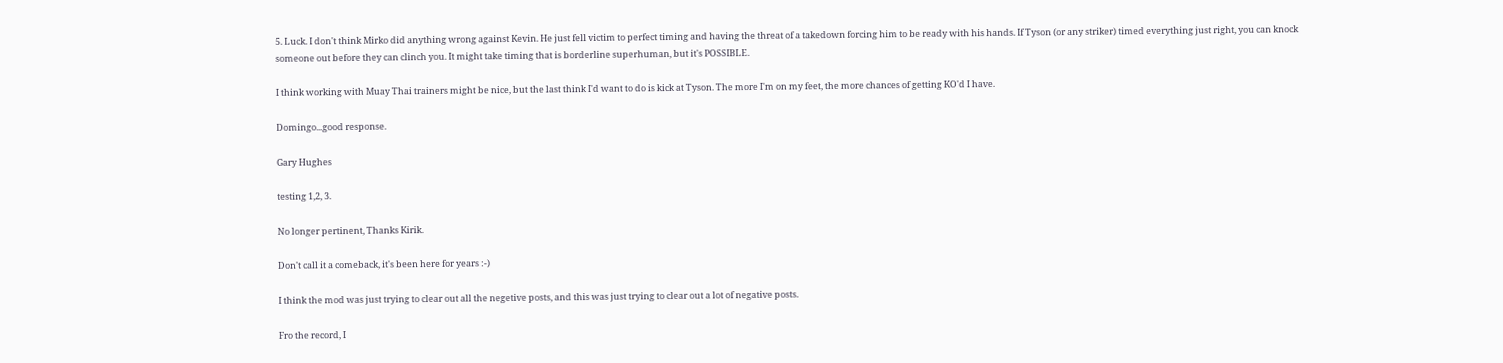5. Luck. I don't think Mirko did anything wrong against Kevin. He just fell victim to perfect timing and having the threat of a takedown forcing him to be ready with his hands. If Tyson (or any striker) timed everything just right, you can knock someone out before they can clinch you. It might take timing that is borderline superhuman, but it's POSSIBLE.

I think working with Muay Thai trainers might be nice, but the last think I'd want to do is kick at Tyson. The more I'm on my feet, the more chances of getting KO'd I have.

Domingo...good response.

Gary Hughes

testing 1,2, 3.

No longer pertinent, Thanks Kirik.

Don't call it a comeback, it's been here for years :-)

I think the mod was just trying to clear out all the negetive posts, and this was just trying to clear out a lot of negative posts.

Fro the record, I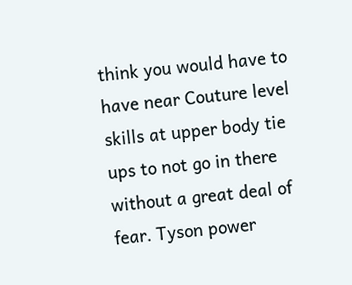think you would have to have near Couture level skills at upper body tie ups to not go in there without a great deal of fear. Tyson power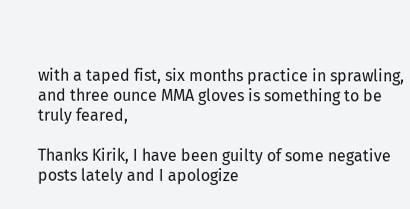with a taped fist, six months practice in sprawling, and three ounce MMA gloves is something to be truly feared,

Thanks Kirik, I have been guilty of some negative posts lately and I apologize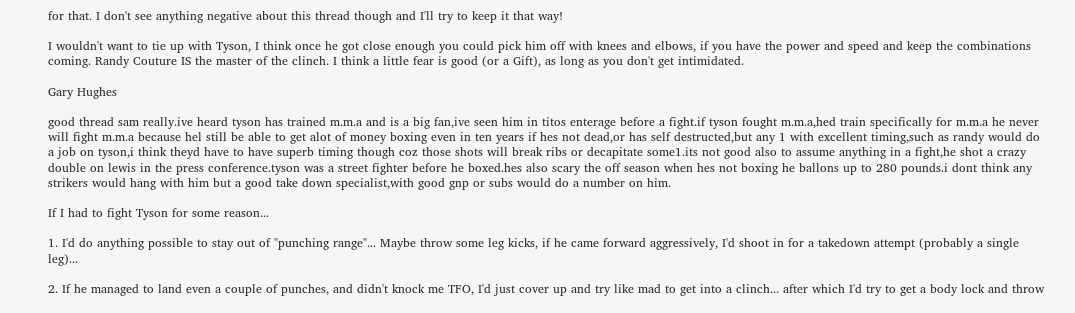for that. I don't see anything negative about this thread though and I'll try to keep it that way!

I wouldn't want to tie up with Tyson, I think once he got close enough you could pick him off with knees and elbows, if you have the power and speed and keep the combinations coming. Randy Couture IS the master of the clinch. I think a little fear is good (or a Gift), as long as you don't get intimidated.

Gary Hughes

good thread sam really.ive heard tyson has trained m.m.a and is a big fan,ive seen him in titos enterage before a fight.if tyson fought m.m.a,hed train specifically for m.m.a he never will fight m.m.a because hel still be able to get alot of money boxing even in ten years if hes not dead,or has self destructed,but any 1 with excellent timing,such as randy would do a job on tyson,i think theyd have to have superb timing though coz those shots will break ribs or decapitate some1.its not good also to assume anything in a fight,he shot a crazy double on lewis in the press conference.tyson was a street fighter before he boxed.hes also scary the off season when hes not boxing he ballons up to 280 pounds.i dont think any strikers would hang with him but a good take down specialist,with good gnp or subs would do a number on him.

If I had to fight Tyson for some reason...

1. I'd do anything possible to stay out of "punching range"... Maybe throw some leg kicks, if he came forward aggressively, I'd shoot in for a takedown attempt (probably a single leg)...

2. If he managed to land even a couple of punches, and didn't knock me TFO, I'd just cover up and try like mad to get into a clinch... after which I'd try to get a body lock and throw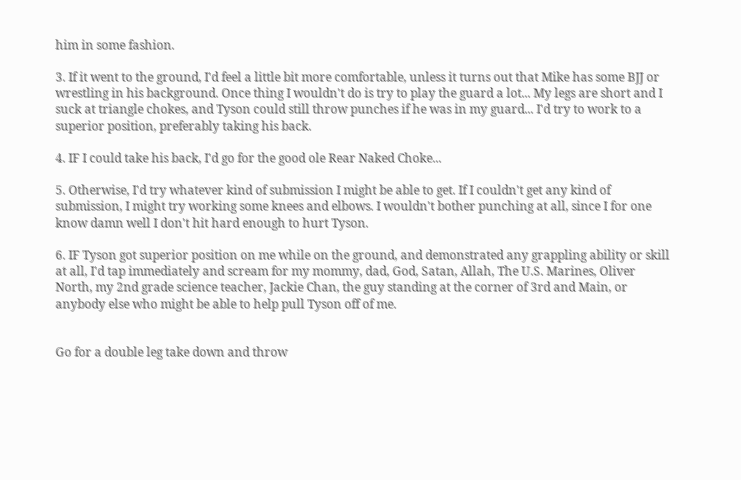him in some fashion.

3. If it went to the ground, I'd feel a little bit more comfortable, unless it turns out that Mike has some BJJ or wrestling in his background. Once thing I wouldn't do is try to play the guard a lot... My legs are short and I suck at triangle chokes, and Tyson could still throw punches if he was in my guard... I'd try to work to a superior position, preferably taking his back.

4. IF I could take his back, I'd go for the good ole Rear Naked Choke...

5. Otherwise, I'd try whatever kind of submission I might be able to get. If I couldn't get any kind of submission, I might try working some knees and elbows. I wouldn't bother punching at all, since I for one know damn well I don't hit hard enough to hurt Tyson.

6. IF Tyson got superior position on me while on the ground, and demonstrated any grappling ability or skill at all, I'd tap immediately and scream for my mommy, dad, God, Satan, Allah, The U.S. Marines, Oliver North, my 2nd grade science teacher, Jackie Chan, the guy standing at the corner of 3rd and Main, or anybody else who might be able to help pull Tyson off of me.


Go for a double leg take down and throw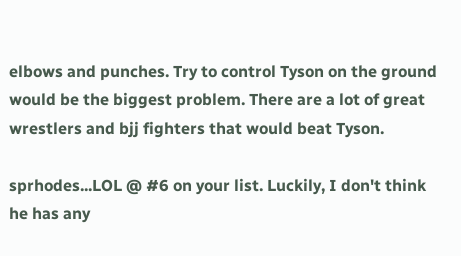elbows and punches. Try to control Tyson on the ground would be the biggest problem. There are a lot of great wrestlers and bjj fighters that would beat Tyson.

sprhodes...LOL @ #6 on your list. Luckily, I don't think he has any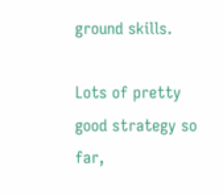ground skills.

Lots of pretty good strategy so far,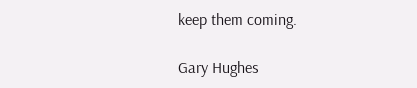keep them coming.

Gary Hughes